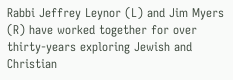Rabbi Jeffrey Leynor (L) and Jim Myers (R) have worked together for over thirty-years exploring Jewish and Christian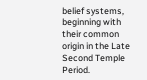belief systems, beginning with their common origin in the Late Second Temple Period.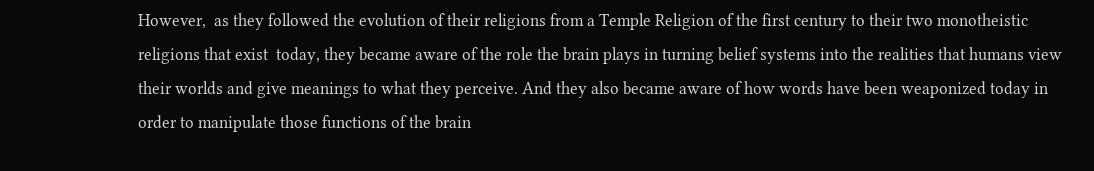However,  as they followed the evolution of their religions from a Temple Religion of the first century to their two monotheistic religions that exist  today, they became aware of the role the brain plays in turning belief systems into the realities that humans view their worlds and give meanings to what they perceive. And they also became aware of how words have been weaponized today in order to manipulate those functions of the brain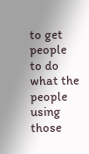to get people to do what the people using those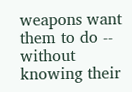weapons want them to do -- without knowing their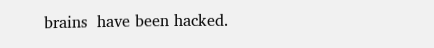brains  have been hacked.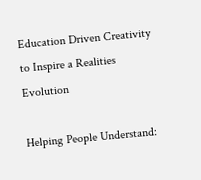Education Driven Creativity  to Inspire a Realities Evolution

Helping People Understand: